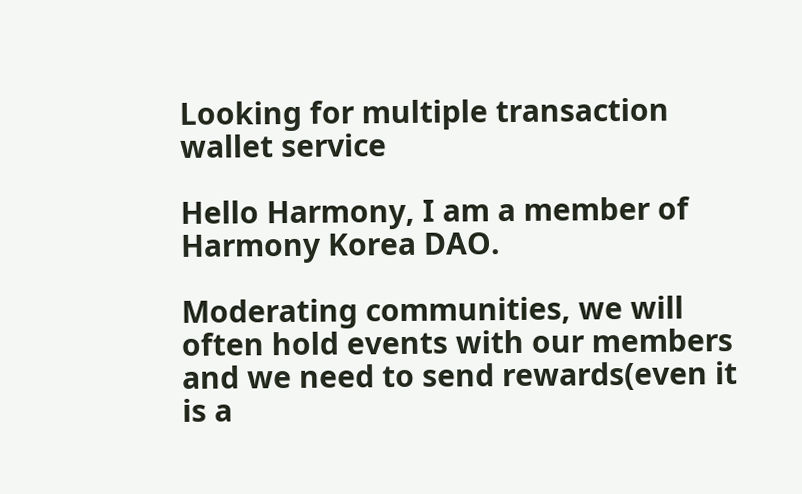Looking for multiple transaction wallet service

Hello Harmony, I am a member of Harmony Korea DAO.

Moderating communities, we will often hold events with our members and we need to send rewards(even it is a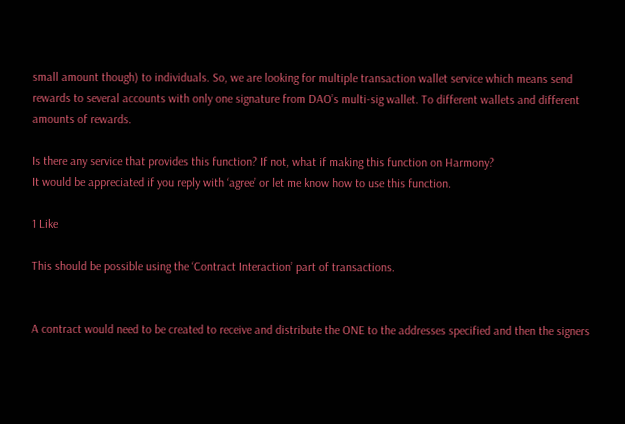small amount though) to individuals. So, we are looking for multiple transaction wallet service which means send rewards to several accounts with only one signature from DAO’s multi-sig wallet. To different wallets and different amounts of rewards.

Is there any service that provides this function? If not, what if making this function on Harmony?
It would be appreciated if you reply with ‘agree’ or let me know how to use this function.

1 Like

This should be possible using the ‘Contract Interaction’ part of transactions.


A contract would need to be created to receive and distribute the ONE to the addresses specified and then the signers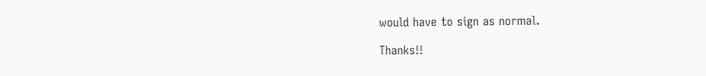would have to sign as normal.

Thanks!!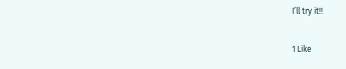I’ll try it!!

1 Like